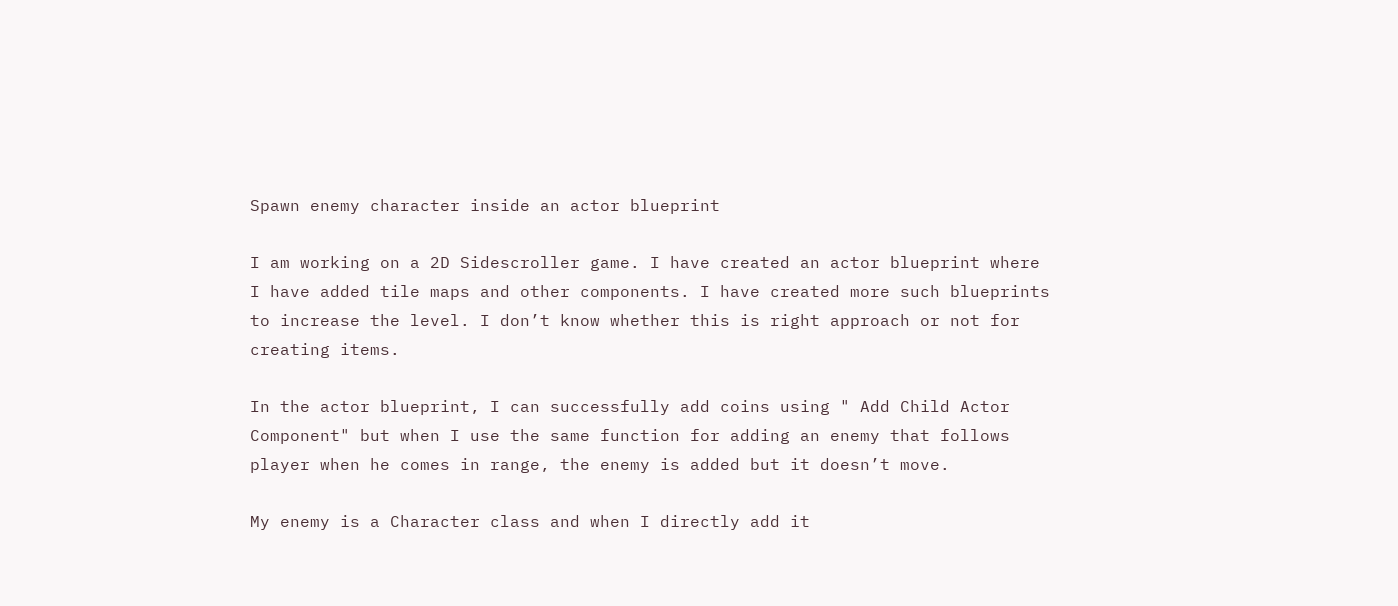Spawn enemy character inside an actor blueprint

I am working on a 2D Sidescroller game. I have created an actor blueprint where I have added tile maps and other components. I have created more such blueprints to increase the level. I don’t know whether this is right approach or not for creating items.

In the actor blueprint, I can successfully add coins using " Add Child Actor Component" but when I use the same function for adding an enemy that follows player when he comes in range, the enemy is added but it doesn’t move.

My enemy is a Character class and when I directly add it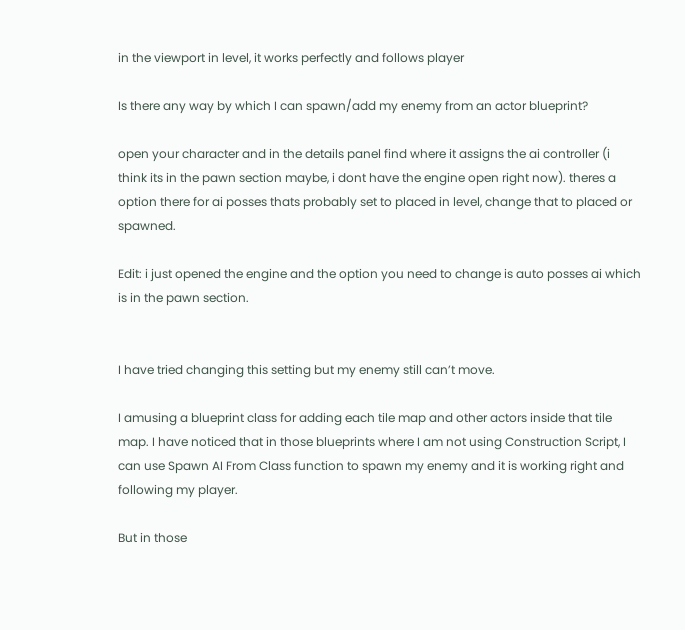in the viewport in level, it works perfectly and follows player

Is there any way by which I can spawn/add my enemy from an actor blueprint?

open your character and in the details panel find where it assigns the ai controller (i think its in the pawn section maybe, i dont have the engine open right now). theres a option there for ai posses thats probably set to placed in level, change that to placed or spawned.

Edit: i just opened the engine and the option you need to change is auto posses ai which is in the pawn section.


I have tried changing this setting but my enemy still can’t move.

I amusing a blueprint class for adding each tile map and other actors inside that tile map. I have noticed that in those blueprints where I am not using Construction Script, I can use Spawn AI From Class function to spawn my enemy and it is working right and following my player.

But in those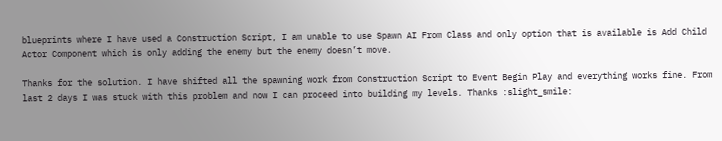blueprints where I have used a Construction Script, I am unable to use Spawn AI From Class and only option that is available is Add Child Actor Component which is only adding the enemy but the enemy doesn’t move.

Thanks for the solution. I have shifted all the spawning work from Construction Script to Event Begin Play and everything works fine. From last 2 days I was stuck with this problem and now I can proceed into building my levels. Thanks :slight_smile: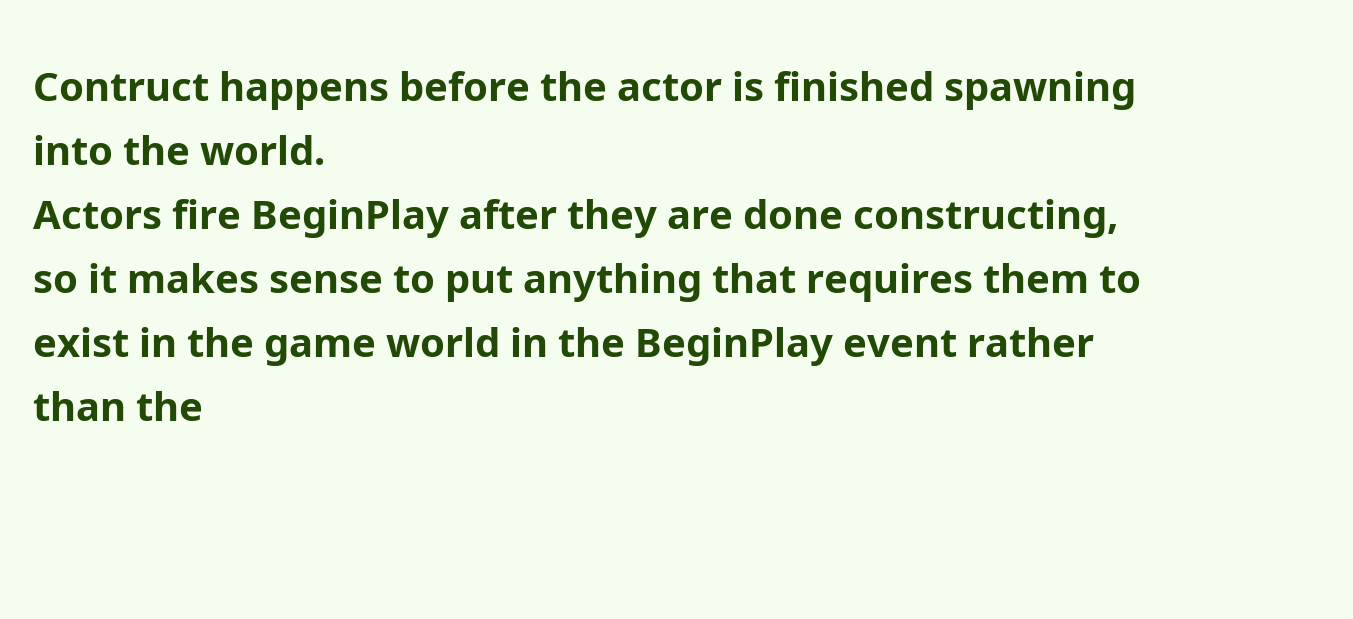Contruct happens before the actor is finished spawning into the world.
Actors fire BeginPlay after they are done constructing, so it makes sense to put anything that requires them to exist in the game world in the BeginPlay event rather than the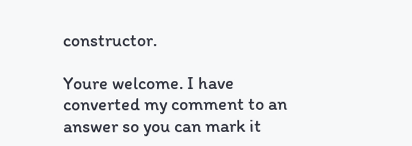constructor.

Youre welcome. I have converted my comment to an answer so you can mark it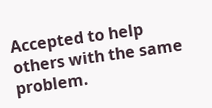Accepted to help others with the same problem.